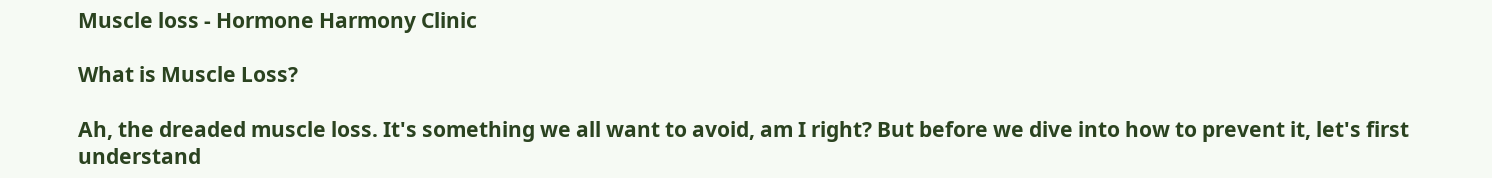Muscle loss - Hormone Harmony Clinic

What is Muscle Loss?

Ah, the dreaded muscle loss. It's something we all want to avoid, am I right? But before we dive into how to prevent it, let's first understand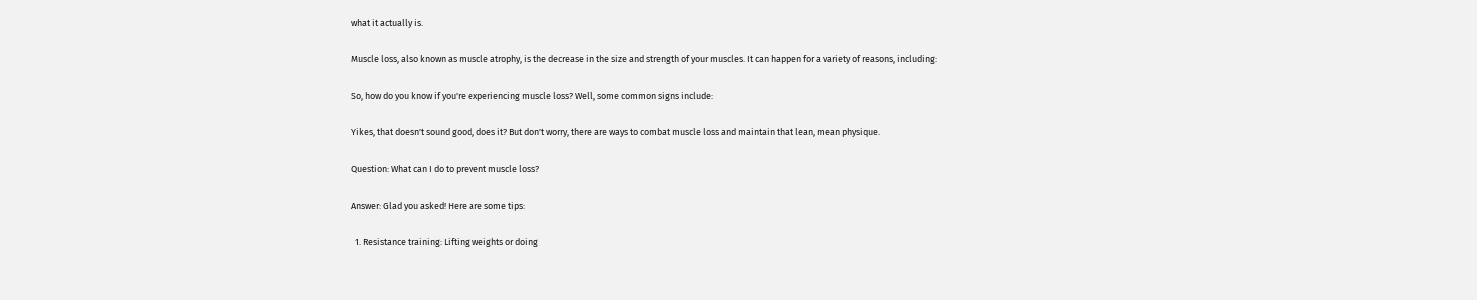what it actually is.

Muscle loss, also known as muscle atrophy, is the decrease in the size and strength of your muscles. It can happen for a variety of reasons, including:

So, how do you know if you're experiencing muscle loss? Well, some common signs include:

Yikes, that doesn't sound good, does it? But don't worry, there are ways to combat muscle loss and maintain that lean, mean physique.

Question: What can I do to prevent muscle loss?

Answer: Glad you asked! Here are some tips:

  1. Resistance training: Lifting weights or doing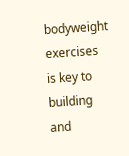bodyweight exercises is key to building and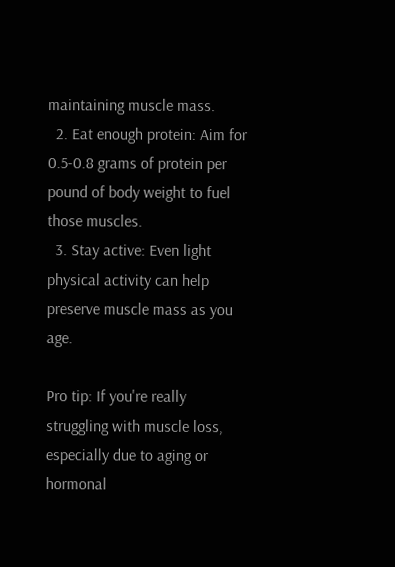maintaining muscle mass.
  2. Eat enough protein: Aim for 0.5-0.8 grams of protein per pound of body weight to fuel those muscles.
  3. Stay active: Even light physical activity can help preserve muscle mass as you age.

Pro tip: If you're really struggling with muscle loss, especially due to aging or hormonal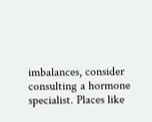imbalances, consider consulting a hormone specialist. Places like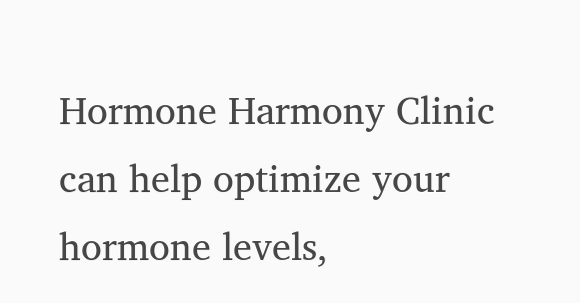Hormone Harmony Clinic can help optimize your hormone levels,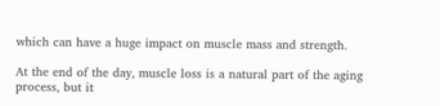which can have a huge impact on muscle mass and strength.

At the end of the day, muscle loss is a natural part of the aging process, but it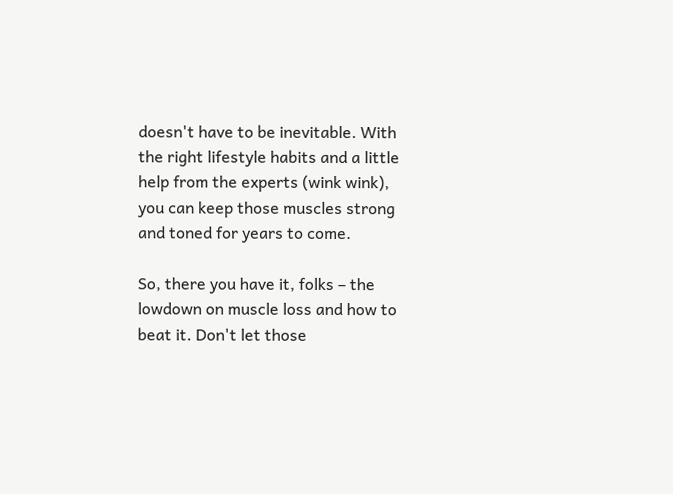doesn't have to be inevitable. With the right lifestyle habits and a little help from the experts (wink wink), you can keep those muscles strong and toned for years to come.

So, there you have it, folks – the lowdown on muscle loss and how to beat it. Don't let those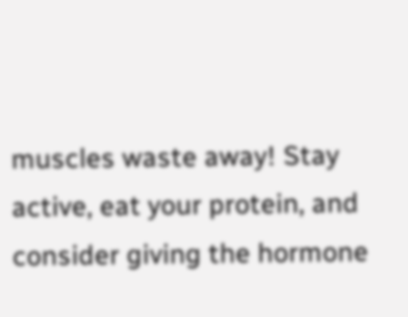muscles waste away! Stay active, eat your protein, and consider giving the hormone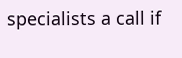specialists a call if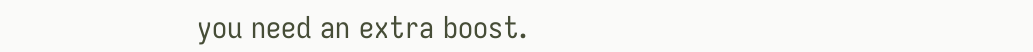you need an extra boost.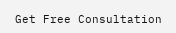Get Free Consultation